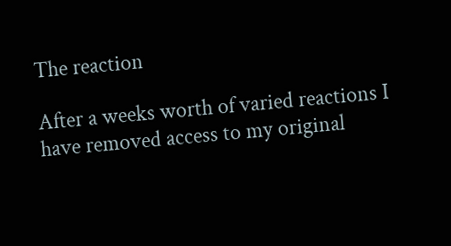The reaction

After a weeks worth of varied reactions I have removed access to my original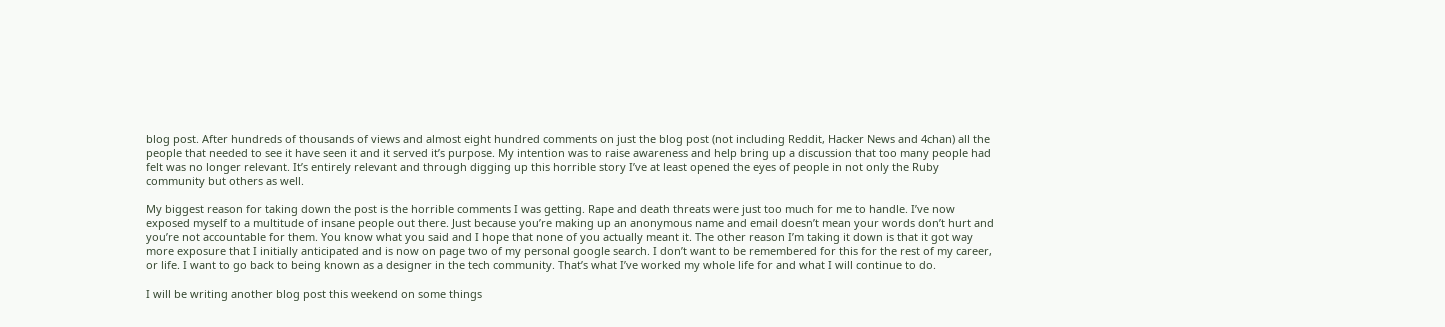blog post. After hundreds of thousands of views and almost eight hundred comments on just the blog post (not including Reddit, Hacker News and 4chan) all the people that needed to see it have seen it and it served it’s purpose. My intention was to raise awareness and help bring up a discussion that too many people had felt was no longer relevant. It’s entirely relevant and through digging up this horrible story I’ve at least opened the eyes of people in not only the Ruby community but others as well.

My biggest reason for taking down the post is the horrible comments I was getting. Rape and death threats were just too much for me to handle. I’ve now exposed myself to a multitude of insane people out there. Just because you’re making up an anonymous name and email doesn’t mean your words don’t hurt and you’re not accountable for them. You know what you said and I hope that none of you actually meant it. The other reason I’m taking it down is that it got way more exposure that I initially anticipated and is now on page two of my personal google search. I don’t want to be remembered for this for the rest of my career, or life. I want to go back to being known as a designer in the tech community. That’s what I’ve worked my whole life for and what I will continue to do.

I will be writing another blog post this weekend on some things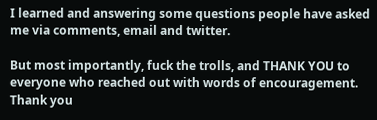I learned and answering some questions people have asked me via comments, email and twitter.

But most importantly, fuck the trolls, and THANK YOU to everyone who reached out with words of encouragement. Thank you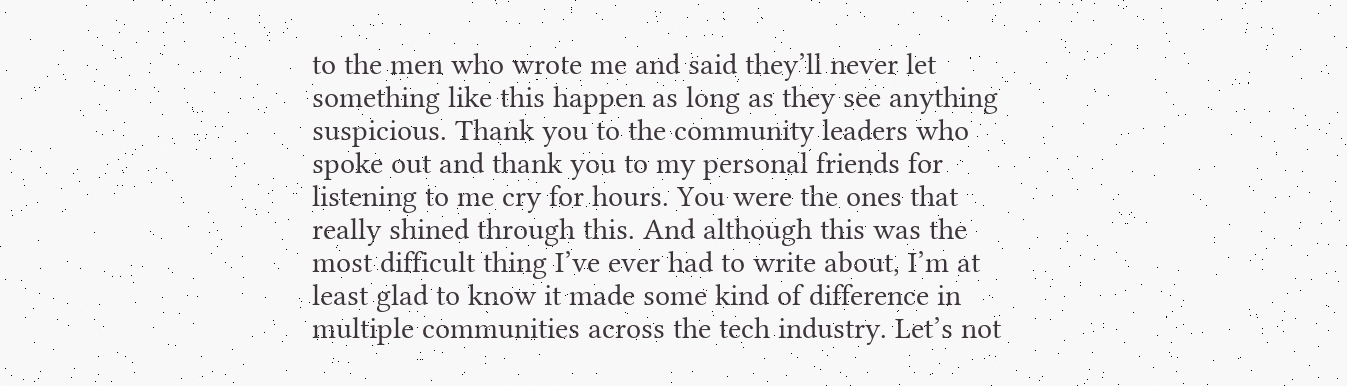to the men who wrote me and said they’ll never let something like this happen as long as they see anything suspicious. Thank you to the community leaders who spoke out and thank you to my personal friends for listening to me cry for hours. You were the ones that really shined through this. And although this was the most difficult thing I’ve ever had to write about, I’m at least glad to know it made some kind of difference in multiple communities across the tech industry. Let’s not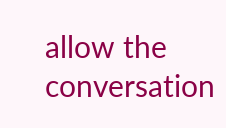allow the conversation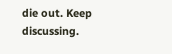die out. Keep discussing.